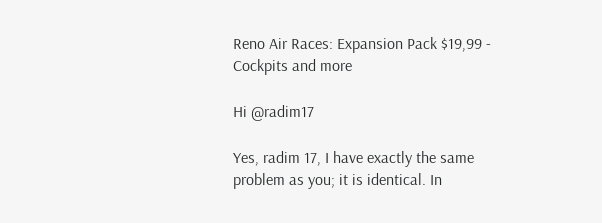Reno Air Races: Expansion Pack $19,99 - Cockpits and more

Hi @radim17

Yes, radim 17, I have exactly the same problem as you; it is identical. In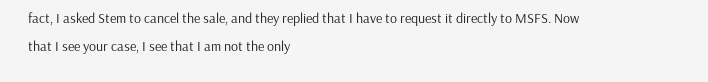fact, I asked Stem to cancel the sale, and they replied that I have to request it directly to MSFS. Now that I see your case, I see that I am not the only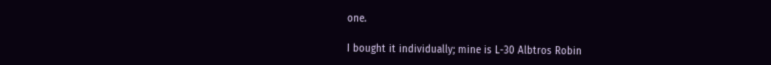one.

I bought it individually; mine is L-30 Albtros Robin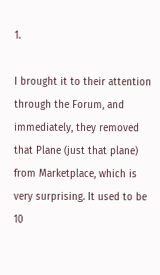1.

I brought it to their attention through the Forum, and immediately, they removed that Plane (just that plane) from Marketplace, which is very surprising. It used to be 10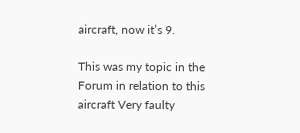aircraft, now it’s 9.

This was my topic in the Forum in relation to this aircraft Very faulty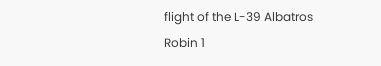flight of the L-39 Albatros Robin 1